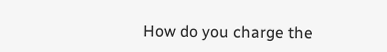How do you charge the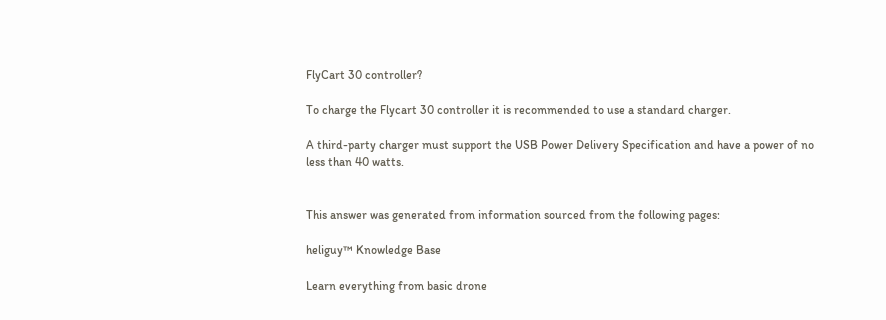FlyCart 30 controller?

To charge the Flycart 30 controller it is recommended to use a standard charger.

A third-party charger must support the USB Power Delivery Specification and have a power of no less than 40 watts.


This answer was generated from information sourced from the following pages:

heliguy™ Knowledge Base

Learn everything from basic drone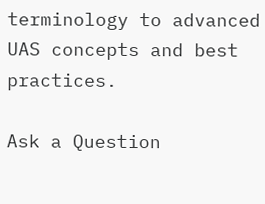terminology to advanced UAS concepts and best practices.

Ask a Question